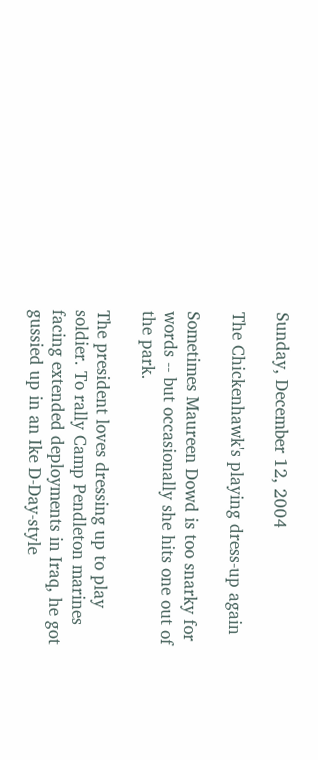Sunday, December 12, 2004

The Chickenhawk's playing dress-up again

Sometimes Maureen Dowd is too snarky for words -- but occasionally she hits one out of the park.

The president loves dressing up to play soldier. To rally Camp Pendleton marines facing extended deployments in Iraq, he got gussied up in an Ike D-Day-style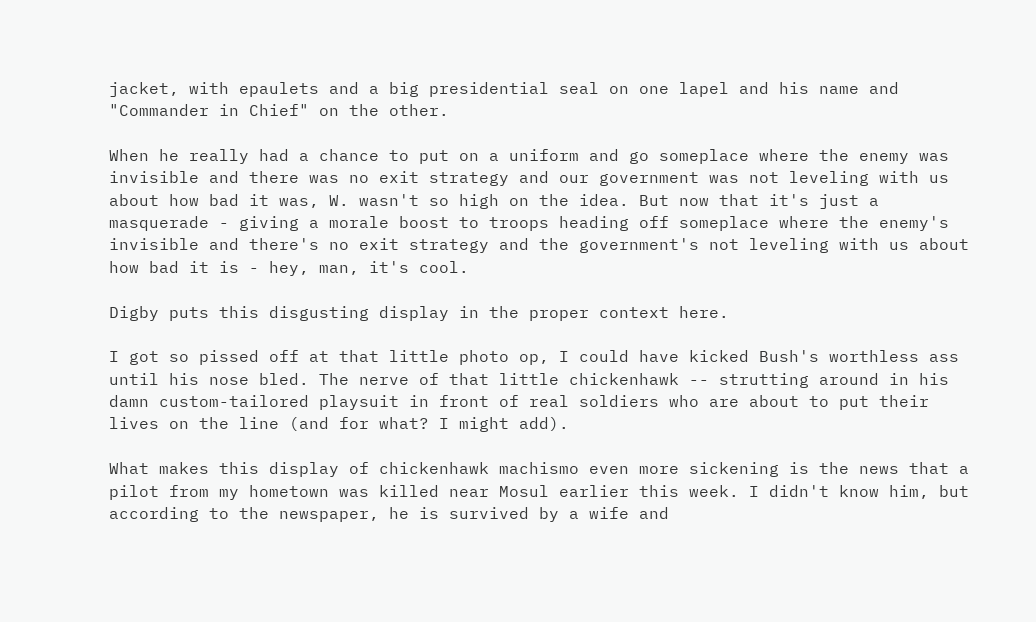jacket, with epaulets and a big presidential seal on one lapel and his name and "Commander in Chief" on the other.

When he really had a chance to put on a uniform and go someplace where the enemy was invisible and there was no exit strategy and our government was not leveling with us about how bad it was, W. wasn't so high on the idea. But now that it's just a masquerade - giving a morale boost to troops heading off someplace where the enemy's invisible and there's no exit strategy and the government's not leveling with us about how bad it is - hey, man, it's cool.

Digby puts this disgusting display in the proper context here.

I got so pissed off at that little photo op, I could have kicked Bush's worthless ass until his nose bled. The nerve of that little chickenhawk -- strutting around in his damn custom-tailored playsuit in front of real soldiers who are about to put their lives on the line (and for what? I might add).

What makes this display of chickenhawk machismo even more sickening is the news that a pilot from my hometown was killed near Mosul earlier this week. I didn't know him, but according to the newspaper, he is survived by a wife and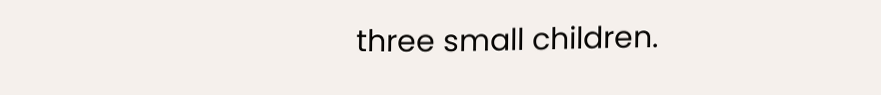three small children.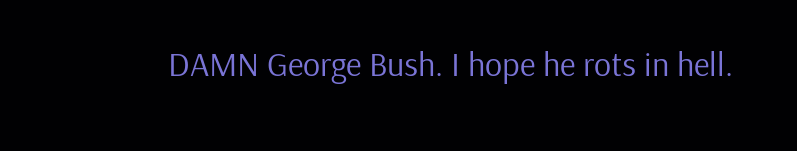DAMN George Bush. I hope he rots in hell.